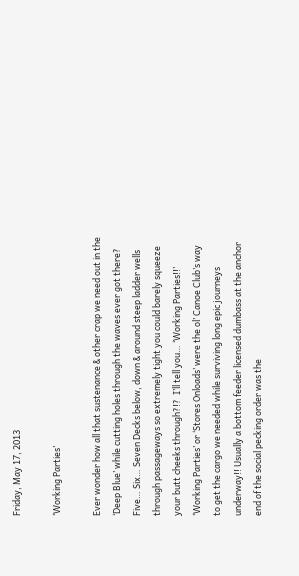Friday, May 17, 2013

‘Working Parties’

Ever wonder how all that sustenance & other crap we need out in the ‘Deep Blue’ while cutting holes through the waves ever got there? Five… Six… Seven Decks below, down & around steep ladder wells through passageways so extremely tight you could barely squeeze your butt cheeks through?!?  I’ll tell you… ‘Working Parties!!’  ‘Working Parties’ or ‘Stores Onloads’ were the ol’ Canoe Club’s way to get the cargo we needed while surviving long epic journeys underway!! Usually a bottom feeder licensed dumbass at the anchor end of the social pecking order was the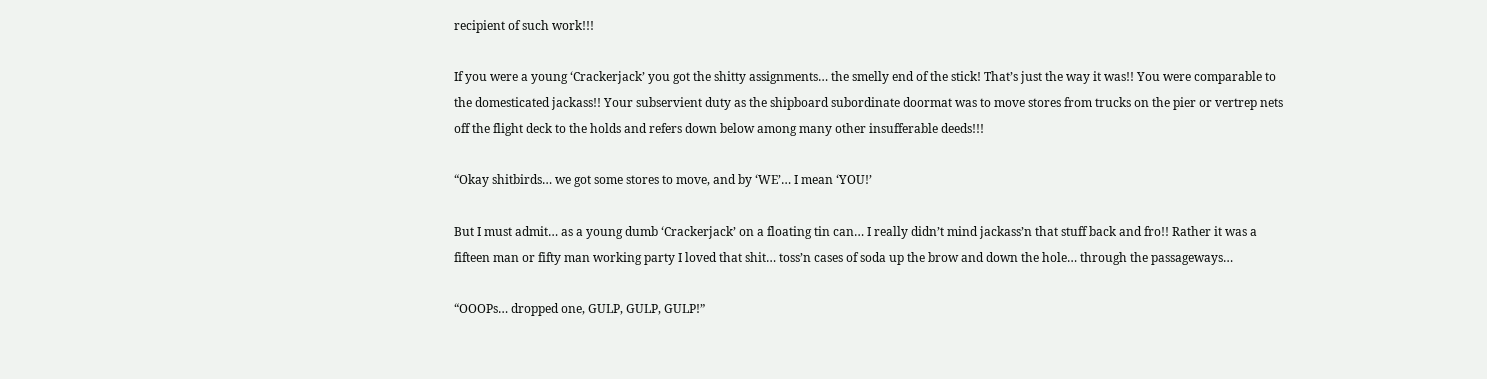recipient of such work!!!

If you were a young ‘Crackerjack’ you got the shitty assignments… the smelly end of the stick! That’s just the way it was!! You were comparable to the domesticated jackass!! Your subservient duty as the shipboard subordinate doormat was to move stores from trucks on the pier or vertrep nets off the flight deck to the holds and refers down below among many other insufferable deeds!!!

“Okay shitbirds… we got some stores to move, and by ‘WE’… I mean ‘YOU!’

But I must admit… as a young dumb ‘Crackerjack’ on a floating tin can… I really didn’t mind jackass’n that stuff back and fro!! Rather it was a fifteen man or fifty man working party I loved that shit… toss’n cases of soda up the brow and down the hole… through the passageways…

“OOOPs… dropped one, GULP, GULP, GULP!”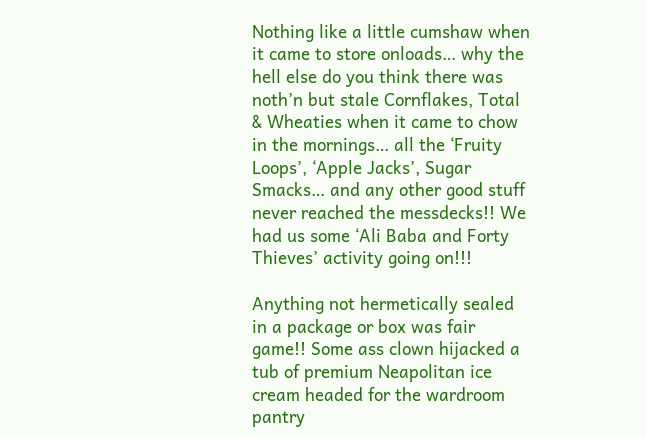Nothing like a little cumshaw when it came to store onloads… why the hell else do you think there was noth’n but stale Cornflakes, Total & Wheaties when it came to chow in the mornings… all the ‘Fruity Loops’, ‘Apple Jacks’, Sugar Smacks… and any other good stuff never reached the messdecks!! We had us some ‘Ali Baba and Forty Thieves’ activity going on!!!

Anything not hermetically sealed in a package or box was fair game!! Some ass clown hijacked a tub of premium Neapolitan ice cream headed for the wardroom pantry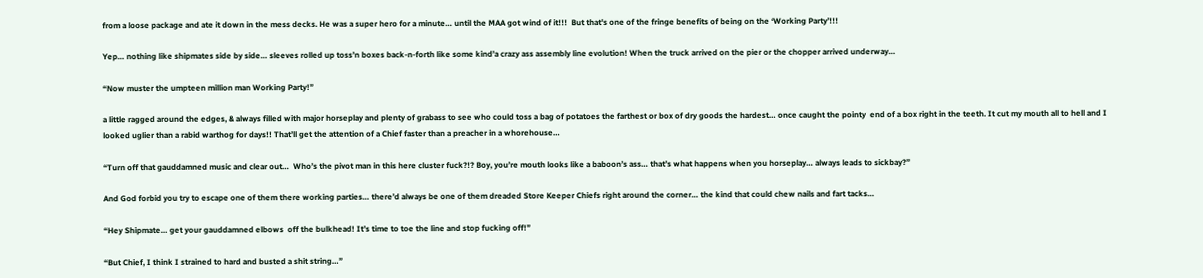from a loose package and ate it down in the mess decks. He was a super hero for a minute… until the MAA got wind of it!!!  But that's one of the fringe benefits of being on the ‘Working Party’!!!

Yep… nothing like shipmates side by side… sleeves rolled up toss’n boxes back-n-forth like some kind’a crazy ass assembly line evolution! When the truck arrived on the pier or the chopper arrived underway…

“Now muster the umpteen million man Working Party!”

a little ragged around the edges, & always filled with major horseplay and plenty of grabass to see who could toss a bag of potatoes the farthest or box of dry goods the hardest… once caught the pointy  end of a box right in the teeth. It cut my mouth all to hell and I looked uglier than a rabid warthog for days!! That’ll get the attention of a Chief faster than a preacher in a whorehouse…

“Turn off that gauddamned music and clear out…  Who’s the pivot man in this here cluster fuck?!? Boy, you’re mouth looks like a baboon’s ass… that’s what happens when you horseplay… always leads to sickbay?”

And God forbid you try to escape one of them there working parties… there’d always be one of them dreaded Store Keeper Chiefs right around the corner… the kind that could chew nails and fart tacks…

“Hey Shipmate… get your gauddamned elbows  off the bulkhead! It’s time to toe the line and stop fucking off!”

“But Chief, I think I strained to hard and busted a shit string…”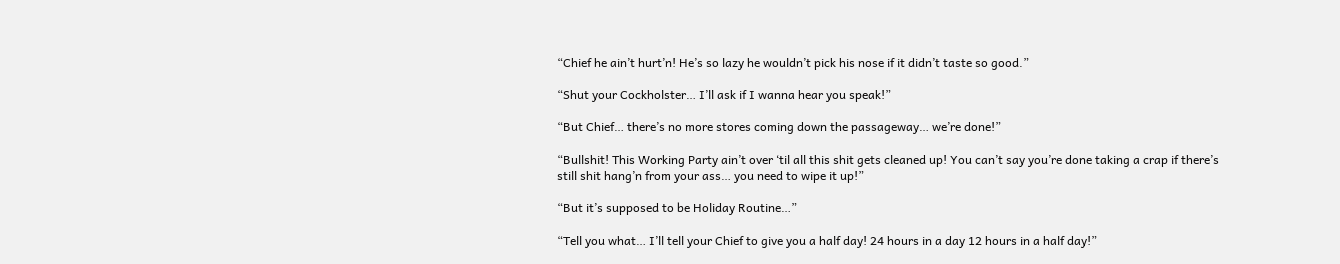“Chief he ain’t hurt’n! He’s so lazy he wouldn’t pick his nose if it didn’t taste so good.”

“Shut your Cockholster… I’ll ask if I wanna hear you speak!”

“But Chief… there’s no more stores coming down the passageway… we’re done!”

“Bullshit! This Working Party ain’t over ‘til all this shit gets cleaned up! You can’t say you’re done taking a crap if there’s still shit hang’n from your ass… you need to wipe it up!”

“But it’s supposed to be Holiday Routine…”

“Tell you what… I’ll tell your Chief to give you a half day! 24 hours in a day 12 hours in a half day!”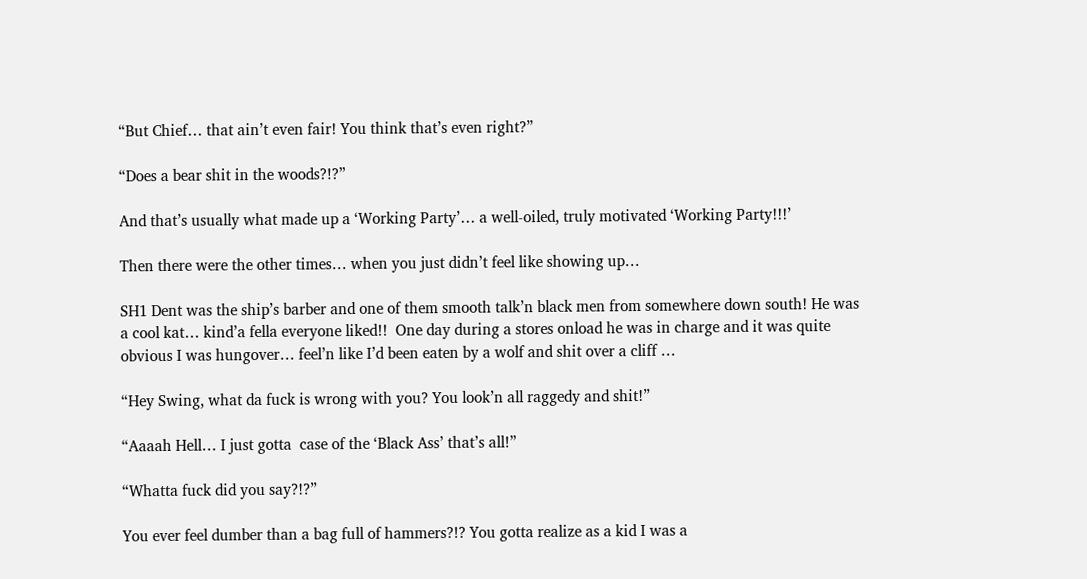“But Chief… that ain’t even fair! You think that’s even right?”

“Does a bear shit in the woods?!?”

And that’s usually what made up a ‘Working Party’… a well-oiled, truly motivated ‘Working Party!!!’

Then there were the other times… when you just didn’t feel like showing up…

SH1 Dent was the ship’s barber and one of them smooth talk’n black men from somewhere down south! He was a cool kat… kind’a fella everyone liked!!  One day during a stores onload he was in charge and it was quite obvious I was hungover… feel’n like I’d been eaten by a wolf and shit over a cliff …

“Hey Swing, what da fuck is wrong with you? You look’n all raggedy and shit!”

“Aaaah Hell… I just gotta  case of the ‘Black Ass’ that’s all!”

“Whatta fuck did you say?!?”

You ever feel dumber than a bag full of hammers?!? You gotta realize as a kid I was a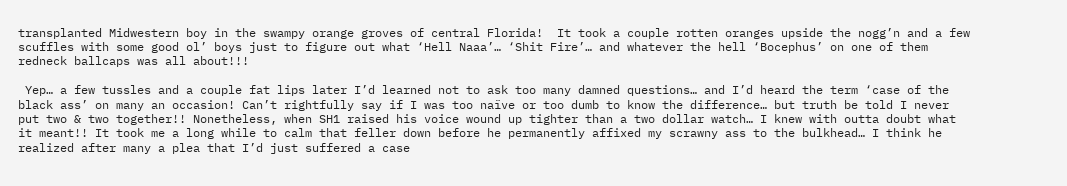transplanted Midwestern boy in the swampy orange groves of central Florida!  It took a couple rotten oranges upside the nogg’n and a few scuffles with some good ol’ boys just to figure out what ‘Hell Naaa’… ‘Shit Fire’… and whatever the hell ‘Bocephus’ on one of them redneck ballcaps was all about!!!

 Yep… a few tussles and a couple fat lips later I’d learned not to ask too many damned questions… and I’d heard the term ‘case of the black ass’ on many an occasion! Can’t rightfully say if I was too naïve or too dumb to know the difference… but truth be told I never put two & two together!! Nonetheless, when SH1 raised his voice wound up tighter than a two dollar watch… I knew with outta doubt what it meant!! It took me a long while to calm that feller down before he permanently affixed my scrawny ass to the bulkhead… I think he realized after many a plea that I’d just suffered a case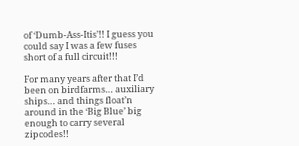of ‘Dumb-Ass-Itis’!! I guess you could say I was a few fuses short of a full circuit!!!

For many years after that I’d been on birdfarms… auxiliary ships… and things float’n around in the ‘Big Blue’ big enough to carry several zipcodes!!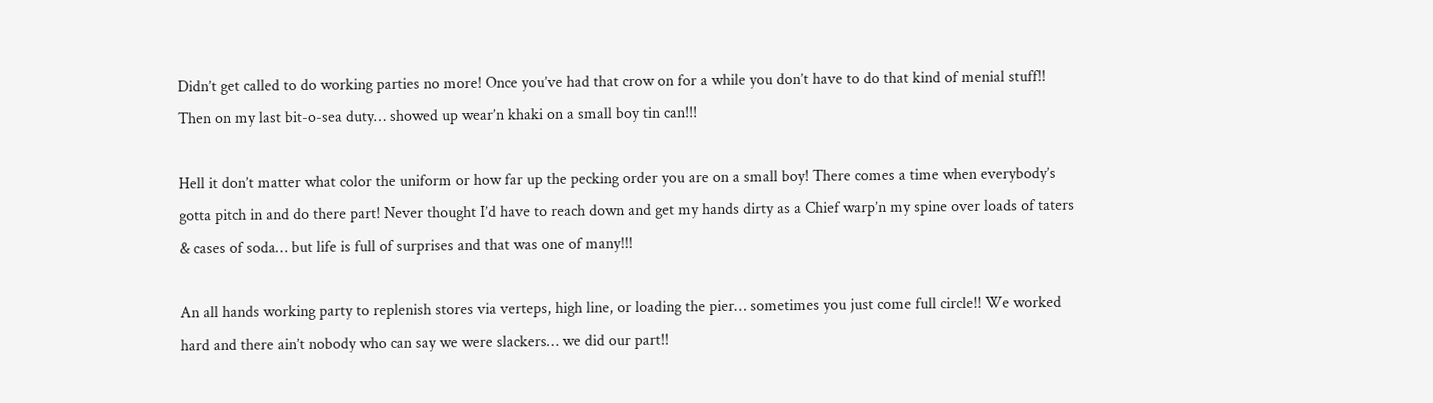Didn’t get called to do working parties no more! Once you’ve had that crow on for a while you don’t have to do that kind of menial stuff!! Then on my last bit-o-sea duty… showed up wear’n khaki on a small boy tin can!!!

Hell it don’t matter what color the uniform or how far up the pecking order you are on a small boy! There comes a time when everybody’s gotta pitch in and do there part! Never thought I’d have to reach down and get my hands dirty as a Chief warp’n my spine over loads of taters & cases of soda… but life is full of surprises and that was one of many!!!

An all hands working party to replenish stores via verteps, high line, or loading the pier… sometimes you just come full circle!! We worked hard and there ain’t nobody who can say we were slackers… we did our part!!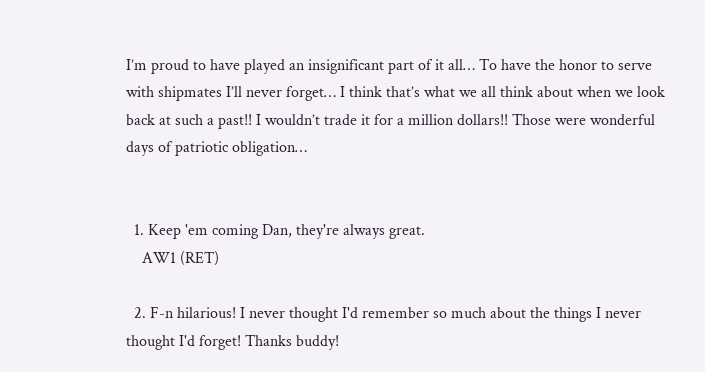I’m proud to have played an insignificant part of it all… To have the honor to serve with shipmates I’ll never forget… I think that’s what we all think about when we look back at such a past!! I wouldn’t trade it for a million dollars!! Those were wonderful days of patriotic obligation…


  1. Keep 'em coming Dan, they're always great.
    AW1 (RET)

  2. F-n hilarious! I never thought I'd remember so much about the things I never thought I'd forget! Thanks buddy!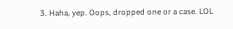3. Haha, yep. Oops, dropped one or a case. LOL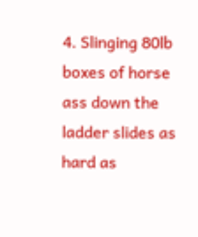4. Slinging 80lb boxes of horse ass down the ladder slides as hard as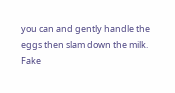you can and gently handle the eggs then slam down the milk. Fake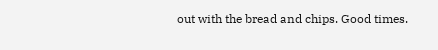out with the bread and chips. Good times.